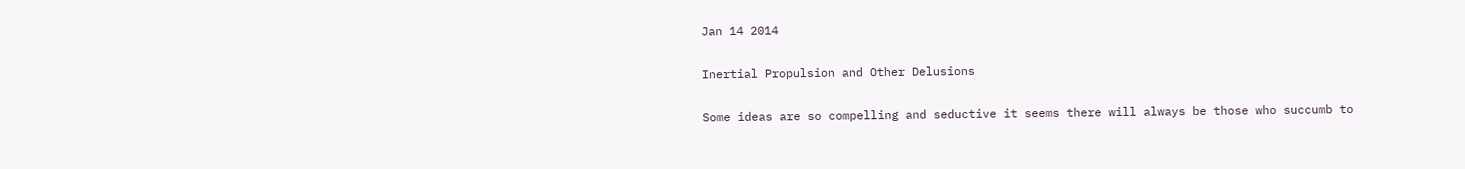Jan 14 2014

Inertial Propulsion and Other Delusions

Some ideas are so compelling and seductive it seems there will always be those who succumb to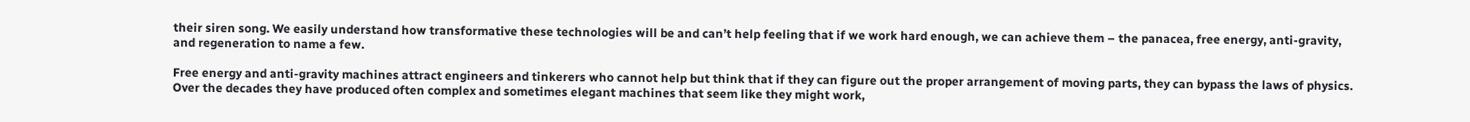their siren song. We easily understand how transformative these technologies will be and can’t help feeling that if we work hard enough, we can achieve them – the panacea, free energy, anti-gravity, and regeneration to name a few.

Free energy and anti-gravity machines attract engineers and tinkerers who cannot help but think that if they can figure out the proper arrangement of moving parts, they can bypass the laws of physics. Over the decades they have produced often complex and sometimes elegant machines that seem like they might work,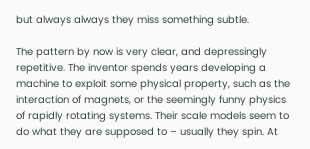but always always they miss something subtle.

The pattern by now is very clear, and depressingly repetitive. The inventor spends years developing a machine to exploit some physical property, such as the interaction of magnets, or the seemingly funny physics of rapidly rotating systems. Their scale models seem to do what they are supposed to – usually they spin. At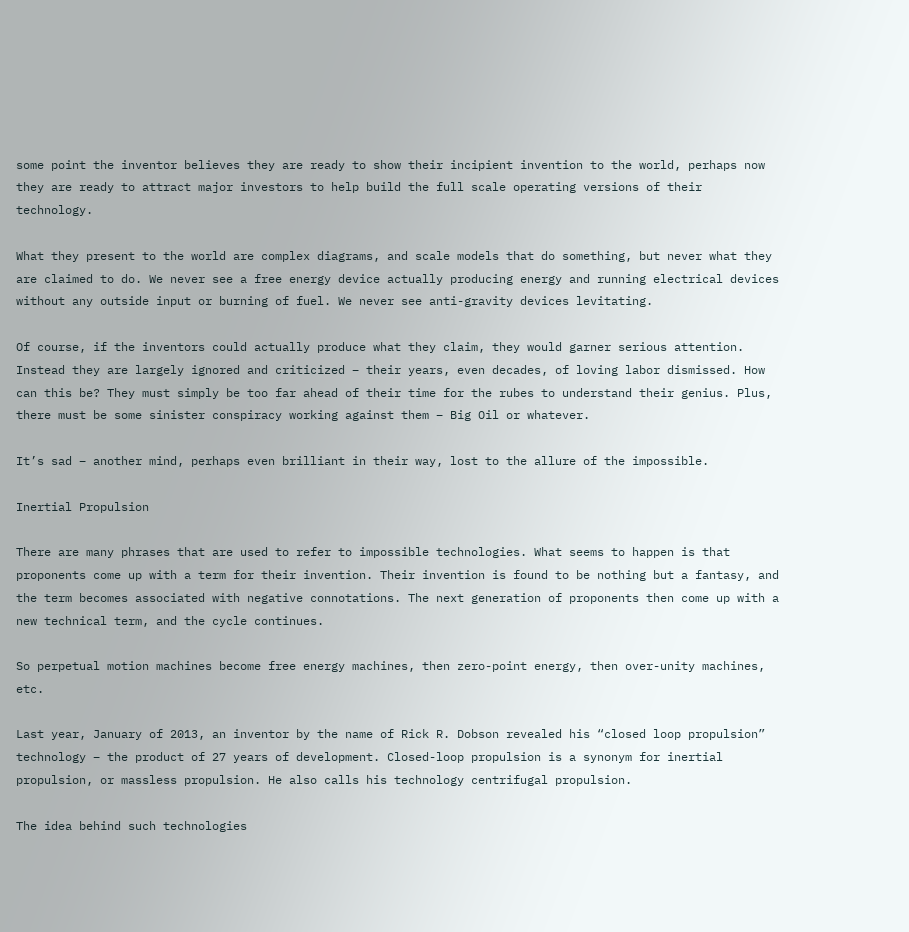some point the inventor believes they are ready to show their incipient invention to the world, perhaps now they are ready to attract major investors to help build the full scale operating versions of their technology.

What they present to the world are complex diagrams, and scale models that do something, but never what they are claimed to do. We never see a free energy device actually producing energy and running electrical devices without any outside input or burning of fuel. We never see anti-gravity devices levitating.

Of course, if the inventors could actually produce what they claim, they would garner serious attention. Instead they are largely ignored and criticized – their years, even decades, of loving labor dismissed. How can this be? They must simply be too far ahead of their time for the rubes to understand their genius. Plus, there must be some sinister conspiracy working against them – Big Oil or whatever.

It’s sad – another mind, perhaps even brilliant in their way, lost to the allure of the impossible.

Inertial Propulsion

There are many phrases that are used to refer to impossible technologies. What seems to happen is that proponents come up with a term for their invention. Their invention is found to be nothing but a fantasy, and the term becomes associated with negative connotations. The next generation of proponents then come up with a new technical term, and the cycle continues.

So perpetual motion machines become free energy machines, then zero-point energy, then over-unity machines, etc.

Last year, January of 2013, an inventor by the name of Rick R. Dobson revealed his “closed loop propulsion” technology – the product of 27 years of development. Closed-loop propulsion is a synonym for inertial propulsion, or massless propulsion. He also calls his technology centrifugal propulsion.

The idea behind such technologies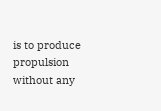is to produce propulsion without any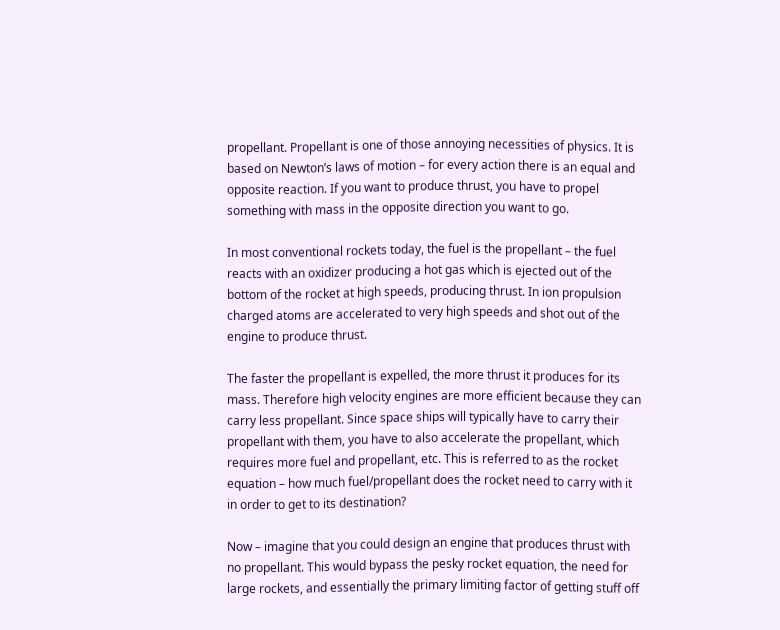propellant. Propellant is one of those annoying necessities of physics. It is based on Newton’s laws of motion – for every action there is an equal and opposite reaction. If you want to produce thrust, you have to propel something with mass in the opposite direction you want to go.

In most conventional rockets today, the fuel is the propellant – the fuel reacts with an oxidizer producing a hot gas which is ejected out of the bottom of the rocket at high speeds, producing thrust. In ion propulsion charged atoms are accelerated to very high speeds and shot out of the engine to produce thrust.

The faster the propellant is expelled, the more thrust it produces for its mass. Therefore high velocity engines are more efficient because they can carry less propellant. Since space ships will typically have to carry their propellant with them, you have to also accelerate the propellant, which requires more fuel and propellant, etc. This is referred to as the rocket equation – how much fuel/propellant does the rocket need to carry with it in order to get to its destination?

Now – imagine that you could design an engine that produces thrust with no propellant. This would bypass the pesky rocket equation, the need for large rockets, and essentially the primary limiting factor of getting stuff off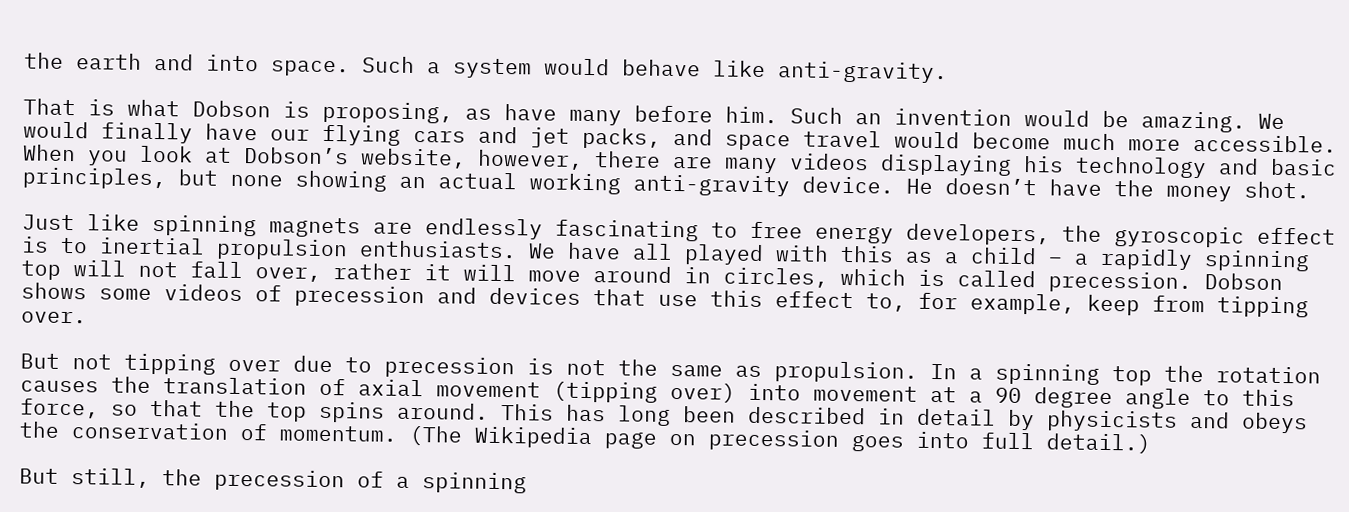the earth and into space. Such a system would behave like anti-gravity.

That is what Dobson is proposing, as have many before him. Such an invention would be amazing. We would finally have our flying cars and jet packs, and space travel would become much more accessible. When you look at Dobson’s website, however, there are many videos displaying his technology and basic principles, but none showing an actual working anti-gravity device. He doesn’t have the money shot.

Just like spinning magnets are endlessly fascinating to free energy developers, the gyroscopic effect is to inertial propulsion enthusiasts. We have all played with this as a child – a rapidly spinning top will not fall over, rather it will move around in circles, which is called precession. Dobson shows some videos of precession and devices that use this effect to, for example, keep from tipping over.

But not tipping over due to precession is not the same as propulsion. In a spinning top the rotation causes the translation of axial movement (tipping over) into movement at a 90 degree angle to this force, so that the top spins around. This has long been described in detail by physicists and obeys the conservation of momentum. (The Wikipedia page on precession goes into full detail.)

But still, the precession of a spinning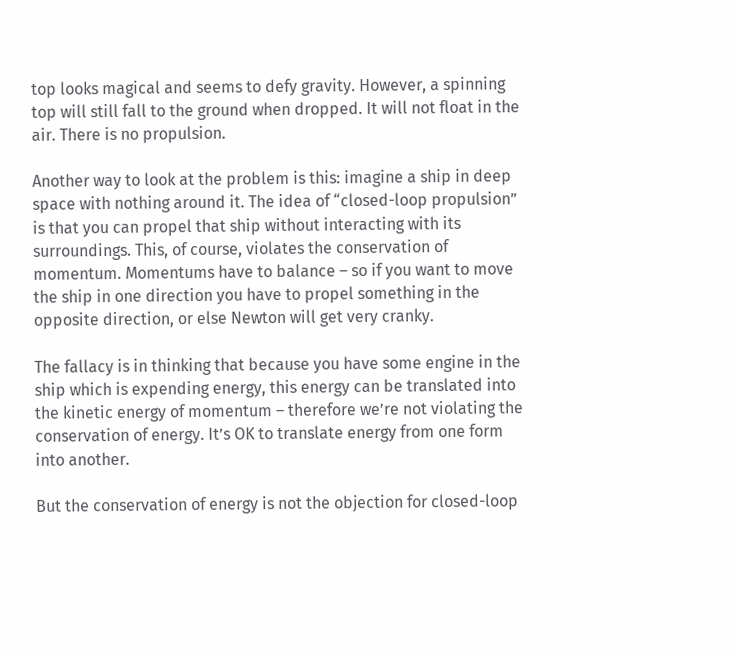top looks magical and seems to defy gravity. However, a spinning top will still fall to the ground when dropped. It will not float in the air. There is no propulsion.

Another way to look at the problem is this: imagine a ship in deep space with nothing around it. The idea of “closed-loop propulsion” is that you can propel that ship without interacting with its surroundings. This, of course, violates the conservation of momentum. Momentums have to balance – so if you want to move the ship in one direction you have to propel something in the opposite direction, or else Newton will get very cranky.

The fallacy is in thinking that because you have some engine in the ship which is expending energy, this energy can be translated into the kinetic energy of momentum – therefore we’re not violating the conservation of energy. It’s OK to translate energy from one form into another.

But the conservation of energy is not the objection for closed-loop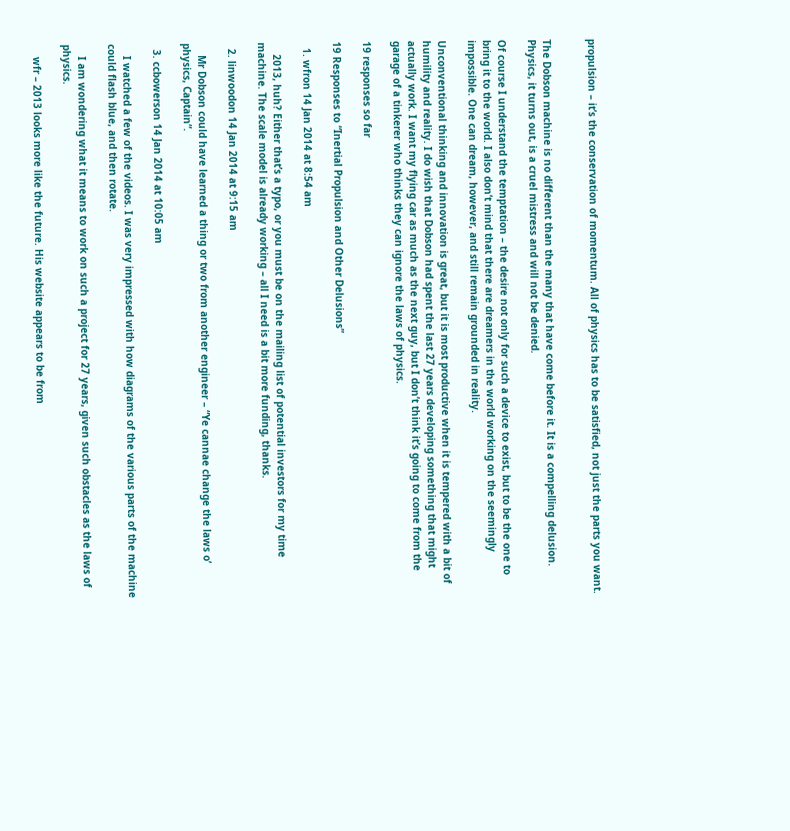propulsion – it’s the conservation of momentum. All of physics has to be satisfied, not just the parts you want.


The Dobson machine is no different than the many that have come before it. It is a compelling delusion. Physics, it turns out, is a cruel mistress and will not be denied.

Of course I understand the temptation – the desire not only for such a device to exist, but to be the one to bring it to the world. I also don’t mind that there are dreamers in the world working on the seemingly impossible. One can dream, however, and still remain grounded in reality.

Unconventional thinking and innovation is great, but it is most productive when it is tempered with a bit of humility and reality. I do wish that Dobson had spent the last 27 years developing something that might actually work. I want my flying car as much as the next guy, but I don’t think it’s going to come from the garage of a tinkerer who thinks they can ignore the laws of physics.

19 responses so far

19 Responses to “Inertial Propulsion and Other Delusions”

  1. wfron 14 Jan 2014 at 8:54 am

    2013, huh? Either that’s a typo, or you must be on the mailing list of potential investors for my time machine. The scale model is already working – all I need is a bit more funding, thanks.

  2. linwoodon 14 Jan 2014 at 9:15 am

    Mr Dobson could have learned a thing or two from another engineer – “Ye cannae change the laws o’ physics, Captain”.

  3. ccbowerson 14 Jan 2014 at 10:05 am

    I watched a few of the videos. I was very impressed with how diagrams of the various parts of the machine could flash blue, and then rotate.

    I am wondering what it means to work on such a project for 27 years, given such obstacles as the laws of physics.

    wfr – 2013 looks more like the future. His website appears to be from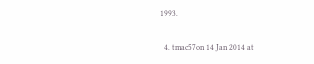1993.

  4. tmac57on 14 Jan 2014 at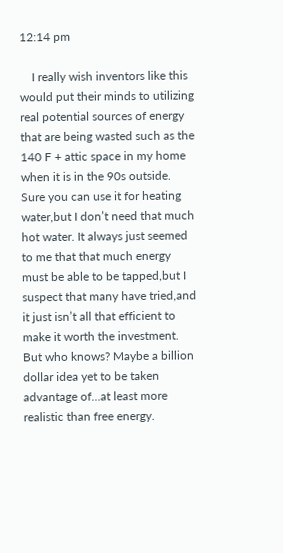12:14 pm

    I really wish inventors like this would put their minds to utilizing real potential sources of energy that are being wasted such as the 140 F + attic space in my home when it is in the 90s outside. Sure you can use it for heating water,but I don’t need that much hot water. It always just seemed to me that that much energy must be able to be tapped,but I suspect that many have tried,and it just isn’t all that efficient to make it worth the investment. But who knows? Maybe a billion dollar idea yet to be taken advantage of…at least more realistic than free energy.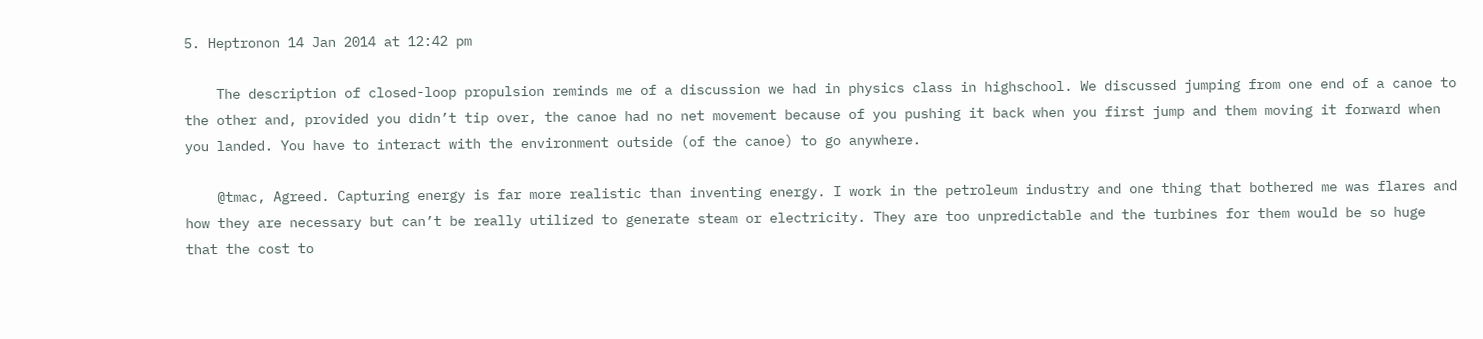5. Heptronon 14 Jan 2014 at 12:42 pm

    The description of closed-loop propulsion reminds me of a discussion we had in physics class in highschool. We discussed jumping from one end of a canoe to the other and, provided you didn’t tip over, the canoe had no net movement because of you pushing it back when you first jump and them moving it forward when you landed. You have to interact with the environment outside (of the canoe) to go anywhere.

    @tmac, Agreed. Capturing energy is far more realistic than inventing energy. I work in the petroleum industry and one thing that bothered me was flares and how they are necessary but can’t be really utilized to generate steam or electricity. They are too unpredictable and the turbines for them would be so huge that the cost to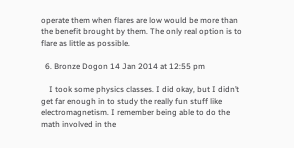operate them when flares are low would be more than the benefit brought by them. The only real option is to flare as little as possible.

  6. Bronze Dogon 14 Jan 2014 at 12:55 pm

    I took some physics classes. I did okay, but I didn’t get far enough in to study the really fun stuff like electromagnetism. I remember being able to do the math involved in the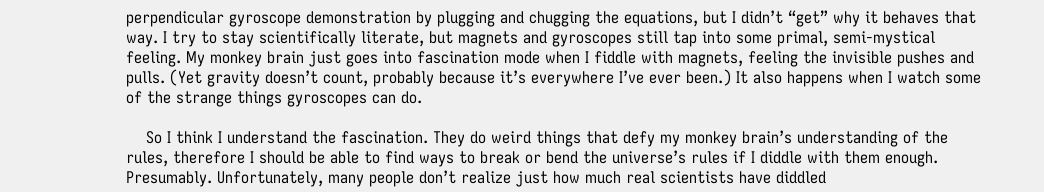perpendicular gyroscope demonstration by plugging and chugging the equations, but I didn’t “get” why it behaves that way. I try to stay scientifically literate, but magnets and gyroscopes still tap into some primal, semi-mystical feeling. My monkey brain just goes into fascination mode when I fiddle with magnets, feeling the invisible pushes and pulls. (Yet gravity doesn’t count, probably because it’s everywhere I’ve ever been.) It also happens when I watch some of the strange things gyroscopes can do.

    So I think I understand the fascination. They do weird things that defy my monkey brain’s understanding of the rules, therefore I should be able to find ways to break or bend the universe’s rules if I diddle with them enough. Presumably. Unfortunately, many people don’t realize just how much real scientists have diddled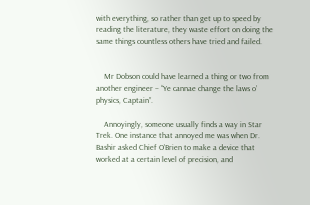with everything, so rather than get up to speed by reading the literature, they waste effort on doing the same things countless others have tried and failed.


    Mr Dobson could have learned a thing or two from another engineer – “Ye cannae change the laws o’ physics, Captain”.

    Annoyingly, someone usually finds a way in Star Trek. One instance that annoyed me was when Dr. Bashir asked Chief O’Brien to make a device that worked at a certain level of precision, and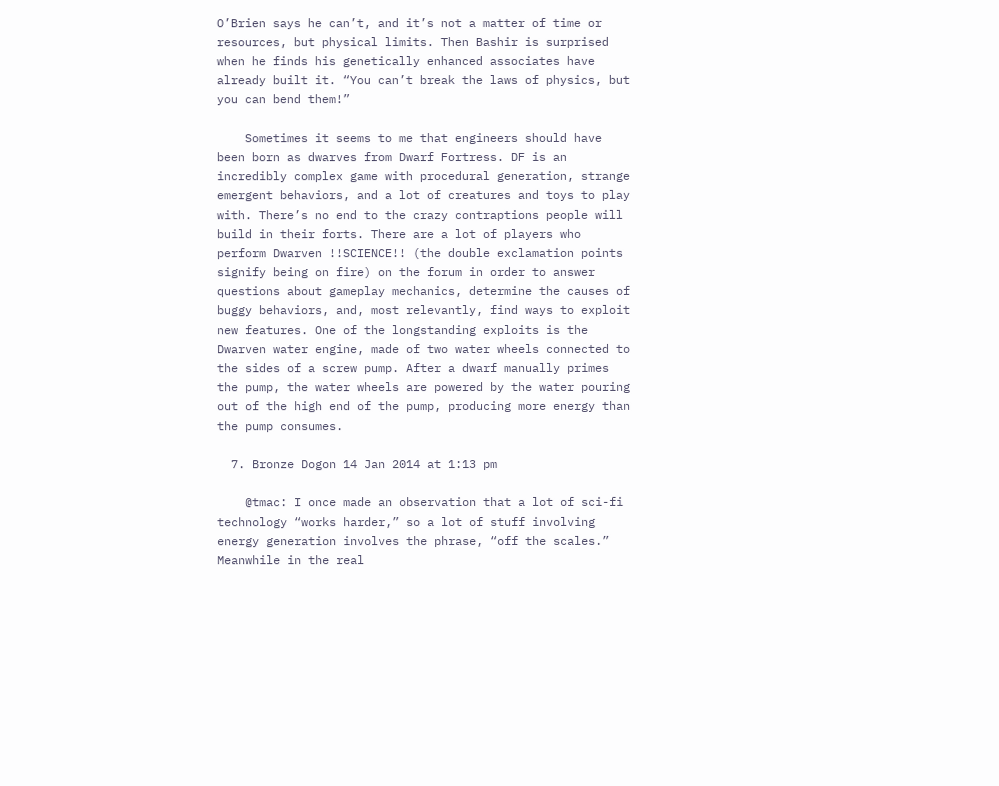O’Brien says he can’t, and it’s not a matter of time or resources, but physical limits. Then Bashir is surprised when he finds his genetically enhanced associates have already built it. “You can’t break the laws of physics, but you can bend them!”

    Sometimes it seems to me that engineers should have been born as dwarves from Dwarf Fortress. DF is an incredibly complex game with procedural generation, strange emergent behaviors, and a lot of creatures and toys to play with. There’s no end to the crazy contraptions people will build in their forts. There are a lot of players who perform Dwarven !!SCIENCE!! (the double exclamation points signify being on fire) on the forum in order to answer questions about gameplay mechanics, determine the causes of buggy behaviors, and, most relevantly, find ways to exploit new features. One of the longstanding exploits is the Dwarven water engine, made of two water wheels connected to the sides of a screw pump. After a dwarf manually primes the pump, the water wheels are powered by the water pouring out of the high end of the pump, producing more energy than the pump consumes.

  7. Bronze Dogon 14 Jan 2014 at 1:13 pm

    @tmac: I once made an observation that a lot of sci-fi technology “works harder,” so a lot of stuff involving energy generation involves the phrase, “off the scales.” Meanwhile in the real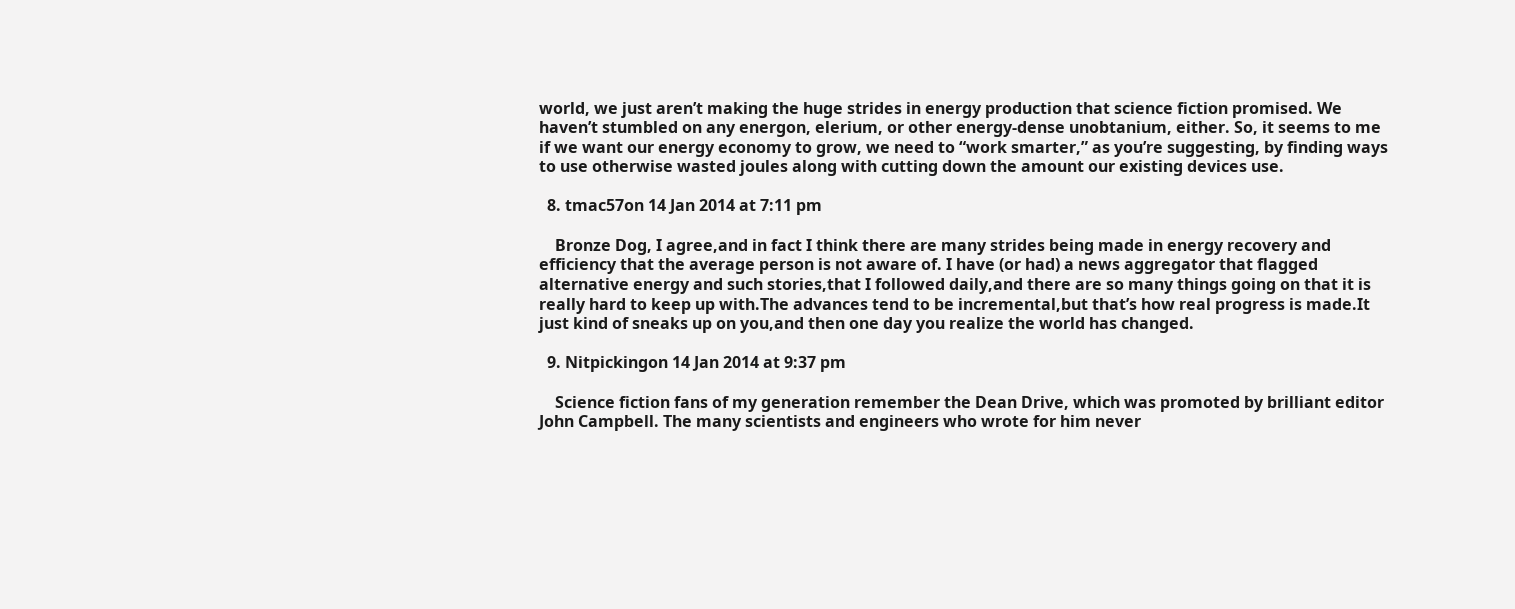world, we just aren’t making the huge strides in energy production that science fiction promised. We haven’t stumbled on any energon, elerium, or other energy-dense unobtanium, either. So, it seems to me if we want our energy economy to grow, we need to “work smarter,” as you’re suggesting, by finding ways to use otherwise wasted joules along with cutting down the amount our existing devices use.

  8. tmac57on 14 Jan 2014 at 7:11 pm

    Bronze Dog, I agree,and in fact I think there are many strides being made in energy recovery and efficiency that the average person is not aware of. I have (or had) a news aggregator that flagged alternative energy and such stories,that I followed daily,and there are so many things going on that it is really hard to keep up with.The advances tend to be incremental,but that’s how real progress is made.It just kind of sneaks up on you,and then one day you realize the world has changed.

  9. Nitpickingon 14 Jan 2014 at 9:37 pm

    Science fiction fans of my generation remember the Dean Drive, which was promoted by brilliant editor John Campbell. The many scientists and engineers who wrote for him never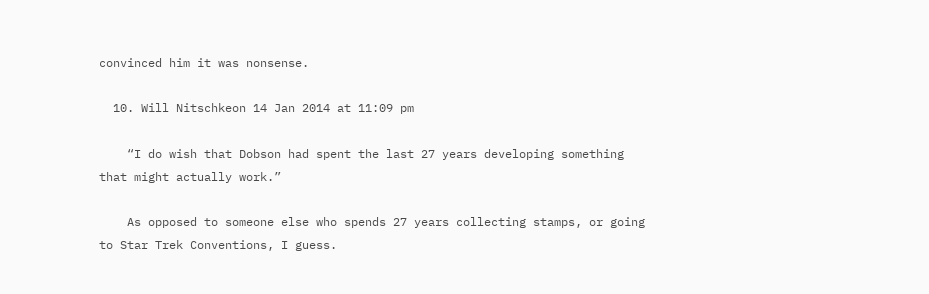convinced him it was nonsense.

  10. Will Nitschkeon 14 Jan 2014 at 11:09 pm

    “I do wish that Dobson had spent the last 27 years developing something that might actually work.”

    As opposed to someone else who spends 27 years collecting stamps, or going to Star Trek Conventions, I guess.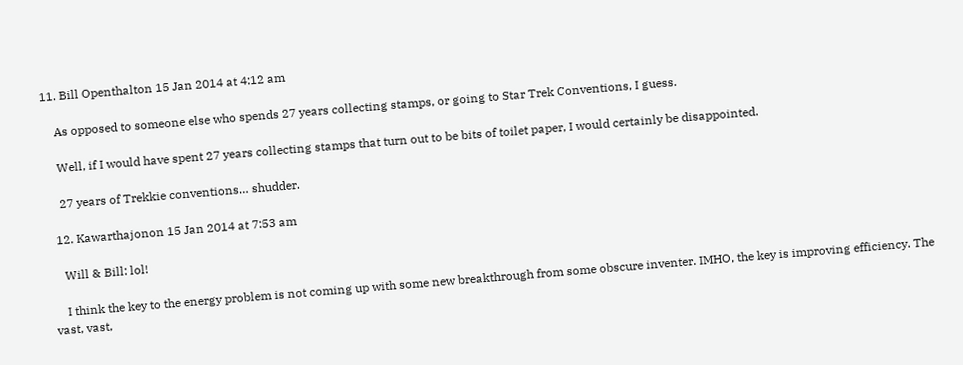11. Bill Openthalton 15 Jan 2014 at 4:12 am

    As opposed to someone else who spends 27 years collecting stamps, or going to Star Trek Conventions, I guess.

    Well, if I would have spent 27 years collecting stamps that turn out to be bits of toilet paper, I would certainly be disappointed.

    27 years of Trekkie conventions… shudder.

  12. Kawarthajonon 15 Jan 2014 at 7:53 am

    Will & Bill: lol!

    I think the key to the energy problem is not coming up with some new breakthrough from some obscure inventer. IMHO, the key is improving efficiency. The vast, vast,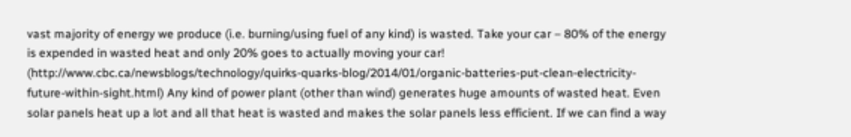vast majority of energy we produce (i.e. burning/using fuel of any kind) is wasted. Take your car – 80% of the energy is expended in wasted heat and only 20% goes to actually moving your car! (http://www.cbc.ca/newsblogs/technology/quirks-quarks-blog/2014/01/organic-batteries-put-clean-electricity-future-within-sight.html) Any kind of power plant (other than wind) generates huge amounts of wasted heat. Even solar panels heat up a lot and all that heat is wasted and makes the solar panels less efficient. If we can find a way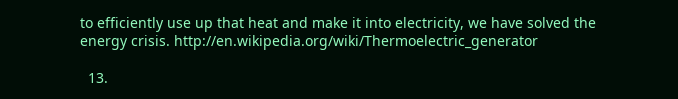to efficiently use up that heat and make it into electricity, we have solved the energy crisis. http://en.wikipedia.org/wiki/Thermoelectric_generator

  13.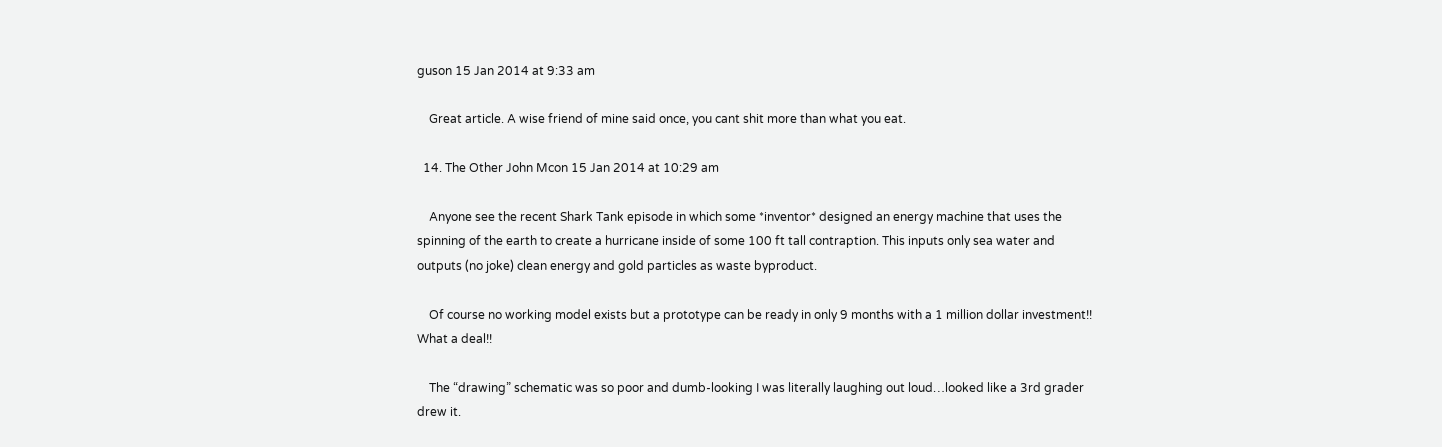guson 15 Jan 2014 at 9:33 am

    Great article. A wise friend of mine said once, you cant shit more than what you eat.

  14. The Other John Mcon 15 Jan 2014 at 10:29 am

    Anyone see the recent Shark Tank episode in which some *inventor* designed an energy machine that uses the spinning of the earth to create a hurricane inside of some 100 ft tall contraption. This inputs only sea water and outputs (no joke) clean energy and gold particles as waste byproduct.

    Of course no working model exists but a prototype can be ready in only 9 months with a 1 million dollar investment!! What a deal!!

    The “drawing” schematic was so poor and dumb-looking I was literally laughing out loud…looked like a 3rd grader drew it.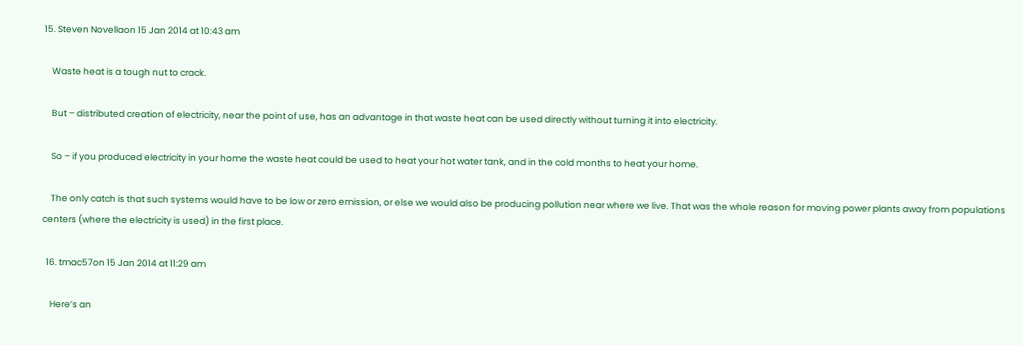15. Steven Novellaon 15 Jan 2014 at 10:43 am

    Waste heat is a tough nut to crack.

    But – distributed creation of electricity, near the point of use, has an advantage in that waste heat can be used directly without turning it into electricity.

    So – if you produced electricity in your home the waste heat could be used to heat your hot water tank, and in the cold months to heat your home.

    The only catch is that such systems would have to be low or zero emission, or else we would also be producing pollution near where we live. That was the whole reason for moving power plants away from populations centers (where the electricity is used) in the first place.

  16. tmac57on 15 Jan 2014 at 11:29 am

    Here’s an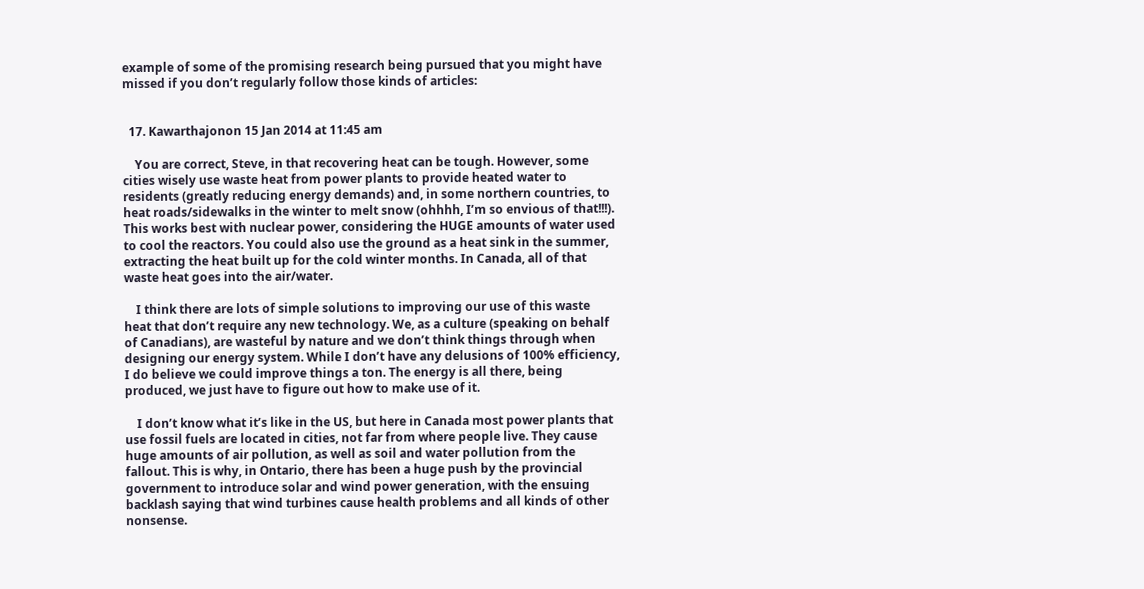example of some of the promising research being pursued that you might have missed if you don’t regularly follow those kinds of articles:


  17. Kawarthajonon 15 Jan 2014 at 11:45 am

    You are correct, Steve, in that recovering heat can be tough. However, some cities wisely use waste heat from power plants to provide heated water to residents (greatly reducing energy demands) and, in some northern countries, to heat roads/sidewalks in the winter to melt snow (ohhhh, I’m so envious of that!!!). This works best with nuclear power, considering the HUGE amounts of water used to cool the reactors. You could also use the ground as a heat sink in the summer, extracting the heat built up for the cold winter months. In Canada, all of that waste heat goes into the air/water.

    I think there are lots of simple solutions to improving our use of this waste heat that don’t require any new technology. We, as a culture (speaking on behalf of Canadians), are wasteful by nature and we don’t think things through when designing our energy system. While I don’t have any delusions of 100% efficiency, I do believe we could improve things a ton. The energy is all there, being produced, we just have to figure out how to make use of it.

    I don’t know what it’s like in the US, but here in Canada most power plants that use fossil fuels are located in cities, not far from where people live. They cause huge amounts of air pollution, as well as soil and water pollution from the fallout. This is why, in Ontario, there has been a huge push by the provincial government to introduce solar and wind power generation, with the ensuing backlash saying that wind turbines cause health problems and all kinds of other nonsense.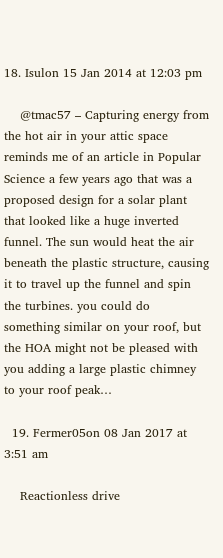18. Isulon 15 Jan 2014 at 12:03 pm

    @tmac57 – Capturing energy from the hot air in your attic space reminds me of an article in Popular Science a few years ago that was a proposed design for a solar plant that looked like a huge inverted funnel. The sun would heat the air beneath the plastic structure, causing it to travel up the funnel and spin the turbines. you could do something similar on your roof, but the HOA might not be pleased with you adding a large plastic chimney to your roof peak…

  19. Fermer05on 08 Jan 2017 at 3:51 am

    Reactionless drive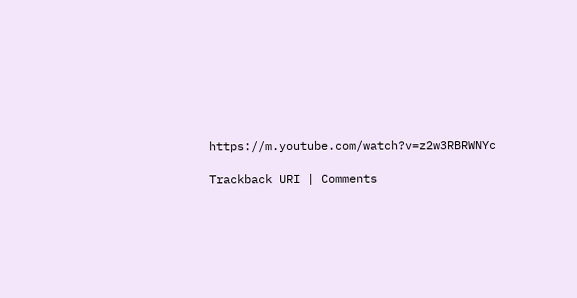https://m.youtube.com/watch?v=z2w3RBRWNYc

Trackback URI | Comments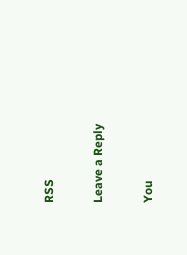RSS

Leave a Reply

You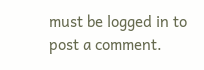must be logged in to post a comment.